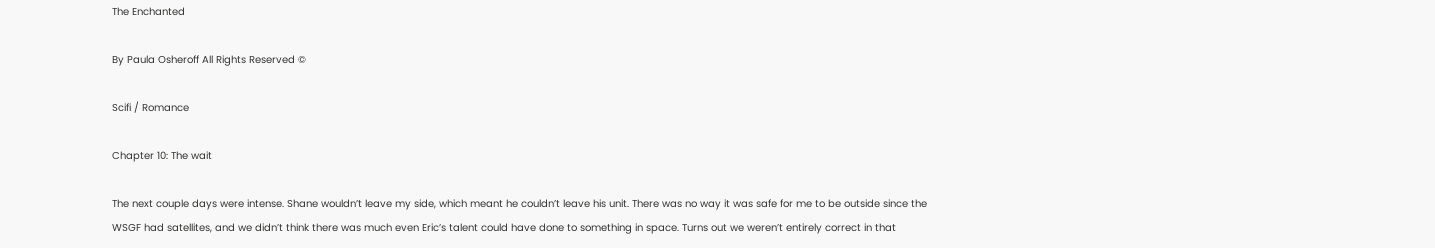The Enchanted

By Paula Osheroff All Rights Reserved ©

Scifi / Romance

Chapter 10: The wait

The next couple days were intense. Shane wouldn’t leave my side, which meant he couldn’t leave his unit. There was no way it was safe for me to be outside since the WSGF had satellites, and we didn’t think there was much even Eric’s talent could have done to something in space. Turns out we weren’t entirely correct in that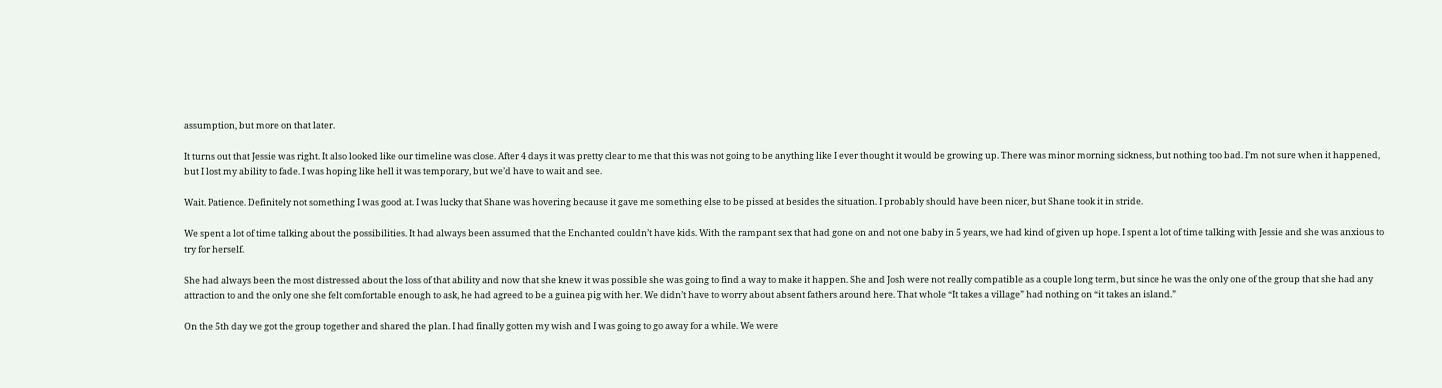assumption, but more on that later.

It turns out that Jessie was right. It also looked like our timeline was close. After 4 days it was pretty clear to me that this was not going to be anything like I ever thought it would be growing up. There was minor morning sickness, but nothing too bad. I’m not sure when it happened, but I lost my ability to fade. I was hoping like hell it was temporary, but we’d have to wait and see.

Wait. Patience. Definitely not something I was good at. I was lucky that Shane was hovering because it gave me something else to be pissed at besides the situation. I probably should have been nicer, but Shane took it in stride.

We spent a lot of time talking about the possibilities. It had always been assumed that the Enchanted couldn’t have kids. With the rampant sex that had gone on and not one baby in 5 years, we had kind of given up hope. I spent a lot of time talking with Jessie and she was anxious to try for herself.

She had always been the most distressed about the loss of that ability and now that she knew it was possible she was going to find a way to make it happen. She and Josh were not really compatible as a couple long term, but since he was the only one of the group that she had any attraction to and the only one she felt comfortable enough to ask, he had agreed to be a guinea pig with her. We didn’t have to worry about absent fathers around here. That whole “It takes a village” had nothing on “it takes an island.”

On the 5th day we got the group together and shared the plan. I had finally gotten my wish and I was going to go away for a while. We were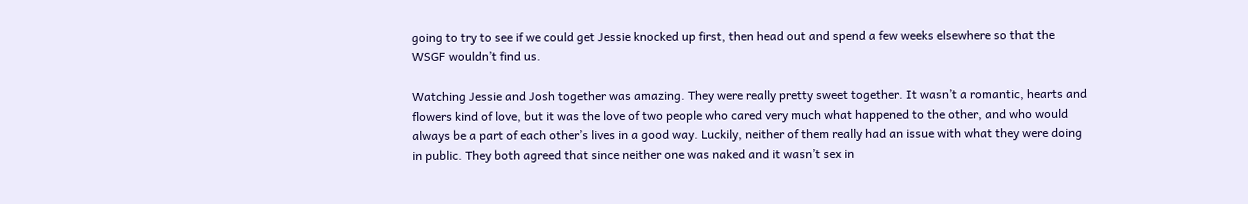going to try to see if we could get Jessie knocked up first, then head out and spend a few weeks elsewhere so that the WSGF wouldn’t find us.

Watching Jessie and Josh together was amazing. They were really pretty sweet together. It wasn’t a romantic, hearts and flowers kind of love, but it was the love of two people who cared very much what happened to the other, and who would always be a part of each other’s lives in a good way. Luckily, neither of them really had an issue with what they were doing in public. They both agreed that since neither one was naked and it wasn’t sex in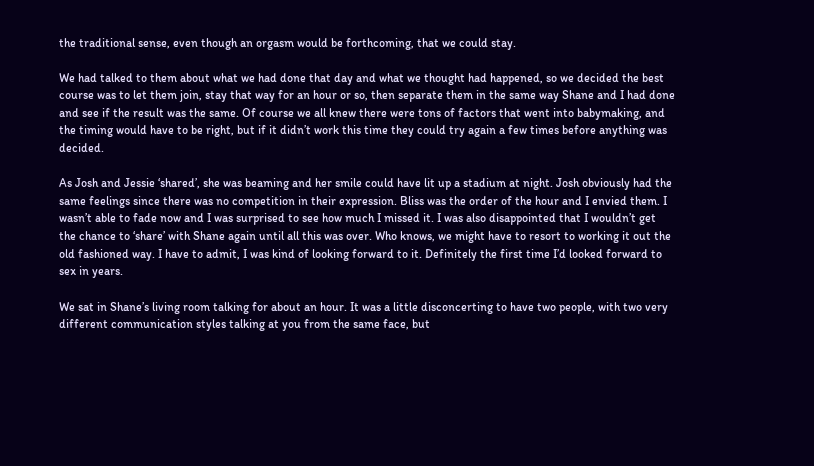the traditional sense, even though an orgasm would be forthcoming, that we could stay.

We had talked to them about what we had done that day and what we thought had happened, so we decided the best course was to let them join, stay that way for an hour or so, then separate them in the same way Shane and I had done and see if the result was the same. Of course we all knew there were tons of factors that went into babymaking, and the timing would have to be right, but if it didn’t work this time they could try again a few times before anything was decided.

As Josh and Jessie ‘shared’, she was beaming and her smile could have lit up a stadium at night. Josh obviously had the same feelings since there was no competition in their expression. Bliss was the order of the hour and I envied them. I wasn’t able to fade now and I was surprised to see how much I missed it. I was also disappointed that I wouldn’t get the chance to ‘share’ with Shane again until all this was over. Who knows, we might have to resort to working it out the old fashioned way. I have to admit, I was kind of looking forward to it. Definitely the first time I’d looked forward to sex in years.

We sat in Shane’s living room talking for about an hour. It was a little disconcerting to have two people, with two very different communication styles talking at you from the same face, but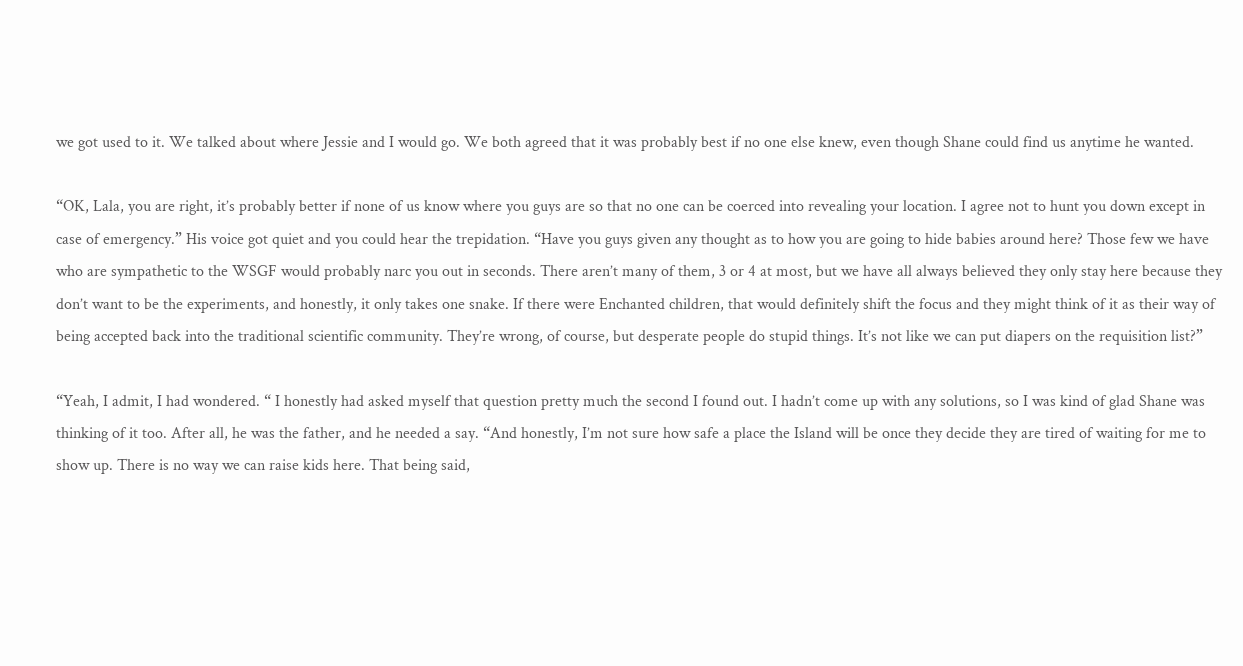we got used to it. We talked about where Jessie and I would go. We both agreed that it was probably best if no one else knew, even though Shane could find us anytime he wanted.

“OK, Lala, you are right, it’s probably better if none of us know where you guys are so that no one can be coerced into revealing your location. I agree not to hunt you down except in case of emergency.” His voice got quiet and you could hear the trepidation. “Have you guys given any thought as to how you are going to hide babies around here? Those few we have who are sympathetic to the WSGF would probably narc you out in seconds. There aren’t many of them, 3 or 4 at most, but we have all always believed they only stay here because they don’t want to be the experiments, and honestly, it only takes one snake. If there were Enchanted children, that would definitely shift the focus and they might think of it as their way of being accepted back into the traditional scientific community. They’re wrong, of course, but desperate people do stupid things. It’s not like we can put diapers on the requisition list?”

“Yeah, I admit, I had wondered. “ I honestly had asked myself that question pretty much the second I found out. I hadn’t come up with any solutions, so I was kind of glad Shane was thinking of it too. After all, he was the father, and he needed a say. “And honestly, I’m not sure how safe a place the Island will be once they decide they are tired of waiting for me to show up. There is no way we can raise kids here. That being said,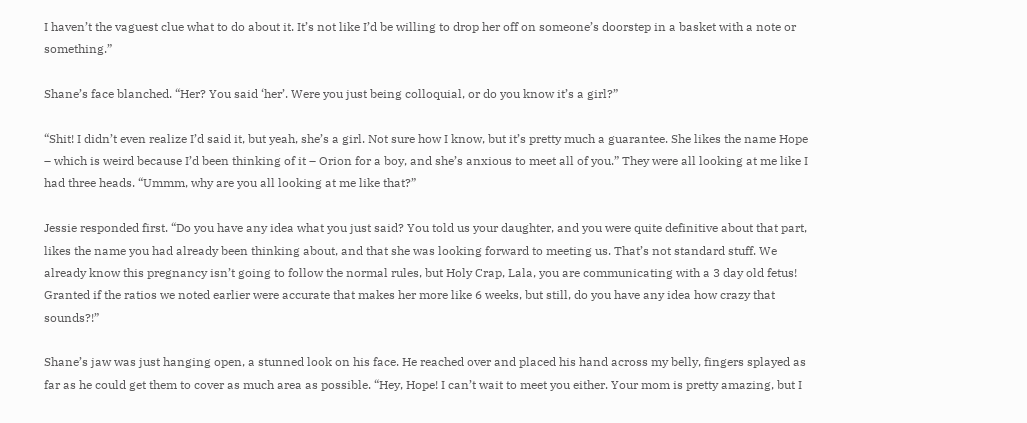I haven’t the vaguest clue what to do about it. It’s not like I’d be willing to drop her off on someone’s doorstep in a basket with a note or something.”

Shane’s face blanched. “Her? You said ‘her’. Were you just being colloquial, or do you know it’s a girl?”

“Shit! I didn’t even realize I’d said it, but yeah, she’s a girl. Not sure how I know, but it’s pretty much a guarantee. She likes the name Hope – which is weird because I’d been thinking of it – Orion for a boy, and she’s anxious to meet all of you.” They were all looking at me like I had three heads. “Ummm, why are you all looking at me like that?”

Jessie responded first. “Do you have any idea what you just said? You told us your daughter, and you were quite definitive about that part, likes the name you had already been thinking about, and that she was looking forward to meeting us. That’s not standard stuff. We already know this pregnancy isn’t going to follow the normal rules, but Holy Crap, Lala, you are communicating with a 3 day old fetus! Granted if the ratios we noted earlier were accurate that makes her more like 6 weeks, but still, do you have any idea how crazy that sounds?!”

Shane’s jaw was just hanging open, a stunned look on his face. He reached over and placed his hand across my belly, fingers splayed as far as he could get them to cover as much area as possible. “Hey, Hope! I can’t wait to meet you either. Your mom is pretty amazing, but I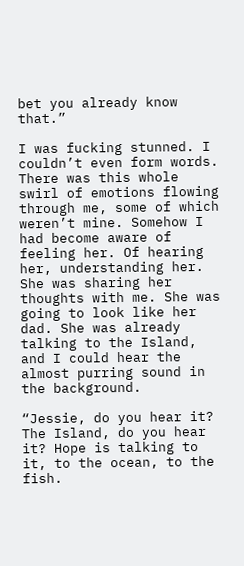bet you already know that.”

I was fucking stunned. I couldn’t even form words. There was this whole swirl of emotions flowing through me, some of which weren’t mine. Somehow I had become aware of feeling her. Of hearing her, understanding her. She was sharing her thoughts with me. She was going to look like her dad. She was already talking to the Island, and I could hear the almost purring sound in the background.

“Jessie, do you hear it? The Island, do you hear it? Hope is talking to it, to the ocean, to the fish.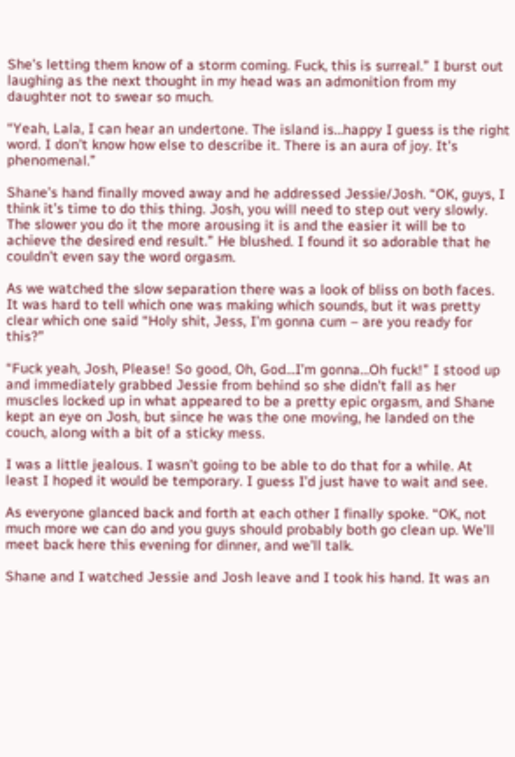She’s letting them know of a storm coming. Fuck, this is surreal.” I burst out laughing as the next thought in my head was an admonition from my daughter not to swear so much.

“Yeah, Lala, I can hear an undertone. The island is…happy I guess is the right word. I don’t know how else to describe it. There is an aura of joy. It’s phenomenal.”

Shane’s hand finally moved away and he addressed Jessie/Josh. “OK, guys, I think it’s time to do this thing. Josh, you will need to step out very slowly. The slower you do it the more arousing it is and the easier it will be to achieve the desired end result.” He blushed. I found it so adorable that he couldn’t even say the word orgasm.

As we watched the slow separation there was a look of bliss on both faces. It was hard to tell which one was making which sounds, but it was pretty clear which one said “Holy shit, Jess, I’m gonna cum – are you ready for this?”

“Fuck yeah, Josh, Please! So good, Oh, God…I’m gonna…Oh fuck!” I stood up and immediately grabbed Jessie from behind so she didn’t fall as her muscles locked up in what appeared to be a pretty epic orgasm, and Shane kept an eye on Josh, but since he was the one moving, he landed on the couch, along with a bit of a sticky mess.

I was a little jealous. I wasn’t going to be able to do that for a while. At least I hoped it would be temporary. I guess I’d just have to wait and see.

As everyone glanced back and forth at each other I finally spoke. “OK, not much more we can do and you guys should probably both go clean up. We’ll meet back here this evening for dinner, and we’ll talk.

Shane and I watched Jessie and Josh leave and I took his hand. It was an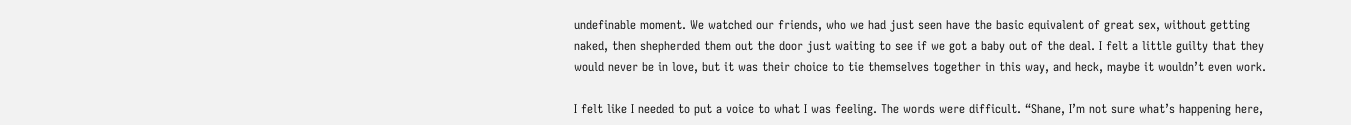undefinable moment. We watched our friends, who we had just seen have the basic equivalent of great sex, without getting naked, then shepherded them out the door just waiting to see if we got a baby out of the deal. I felt a little guilty that they would never be in love, but it was their choice to tie themselves together in this way, and heck, maybe it wouldn’t even work.

I felt like I needed to put a voice to what I was feeling. The words were difficult. “Shane, I’m not sure what’s happening here,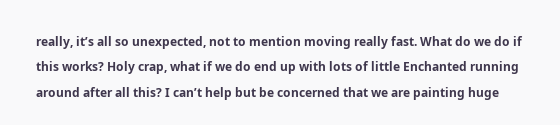really, it’s all so unexpected, not to mention moving really fast. What do we do if this works? Holy crap, what if we do end up with lots of little Enchanted running around after all this? I can’t help but be concerned that we are painting huge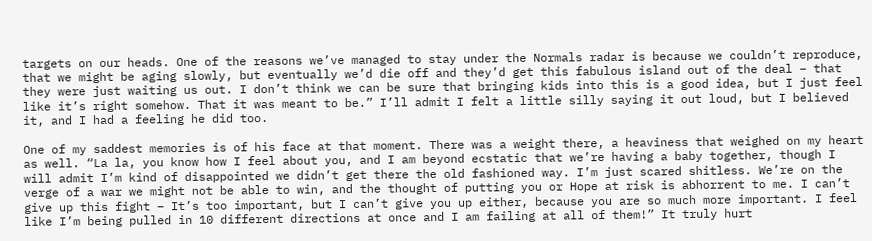targets on our heads. One of the reasons we’ve managed to stay under the Normals radar is because we couldn’t reproduce, that we might be aging slowly, but eventually we’d die off and they’d get this fabulous island out of the deal – that they were just waiting us out. I don’t think we can be sure that bringing kids into this is a good idea, but I just feel like it’s right somehow. That it was meant to be.” I’ll admit I felt a little silly saying it out loud, but I believed it, and I had a feeling he did too.

One of my saddest memories is of his face at that moment. There was a weight there, a heaviness that weighed on my heart as well. “La la, you know how I feel about you, and I am beyond ecstatic that we’re having a baby together, though I will admit I’m kind of disappointed we didn’t get there the old fashioned way. I’m just scared shitless. We’re on the verge of a war we might not be able to win, and the thought of putting you or Hope at risk is abhorrent to me. I can’t give up this fight – It’s too important, but I can’t give you up either, because you are so much more important. I feel like I’m being pulled in 10 different directions at once and I am failing at all of them!” It truly hurt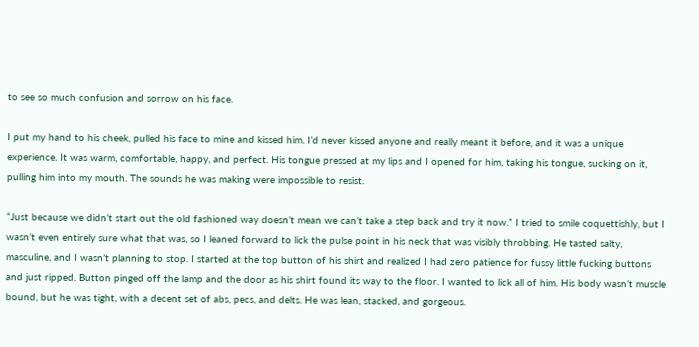to see so much confusion and sorrow on his face.

I put my hand to his cheek, pulled his face to mine and kissed him. I’d never kissed anyone and really meant it before, and it was a unique experience. It was warm, comfortable, happy, and perfect. His tongue pressed at my lips and I opened for him, taking his tongue, sucking on it, pulling him into my mouth. The sounds he was making were impossible to resist.

“Just because we didn’t start out the old fashioned way doesn’t mean we can’t take a step back and try it now.” I tried to smile coquettishly, but I wasn’t even entirely sure what that was, so I leaned forward to lick the pulse point in his neck that was visibly throbbing. He tasted salty, masculine, and I wasn’t planning to stop. I started at the top button of his shirt and realized I had zero patience for fussy little fucking buttons and just ripped. Button pinged off the lamp and the door as his shirt found its way to the floor. I wanted to lick all of him. His body wasn’t muscle bound, but he was tight, with a decent set of abs, pecs, and delts. He was lean, stacked, and gorgeous.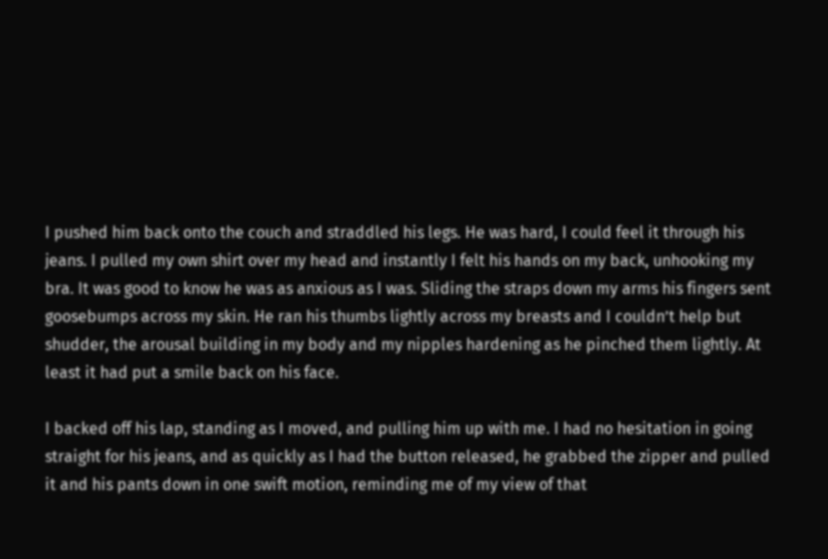I pushed him back onto the couch and straddled his legs. He was hard, I could feel it through his jeans. I pulled my own shirt over my head and instantly I felt his hands on my back, unhooking my bra. It was good to know he was as anxious as I was. Sliding the straps down my arms his fingers sent goosebumps across my skin. He ran his thumbs lightly across my breasts and I couldn’t help but shudder, the arousal building in my body and my nipples hardening as he pinched them lightly. At least it had put a smile back on his face.

I backed off his lap, standing as I moved, and pulling him up with me. I had no hesitation in going straight for his jeans, and as quickly as I had the button released, he grabbed the zipper and pulled it and his pants down in one swift motion, reminding me of my view of that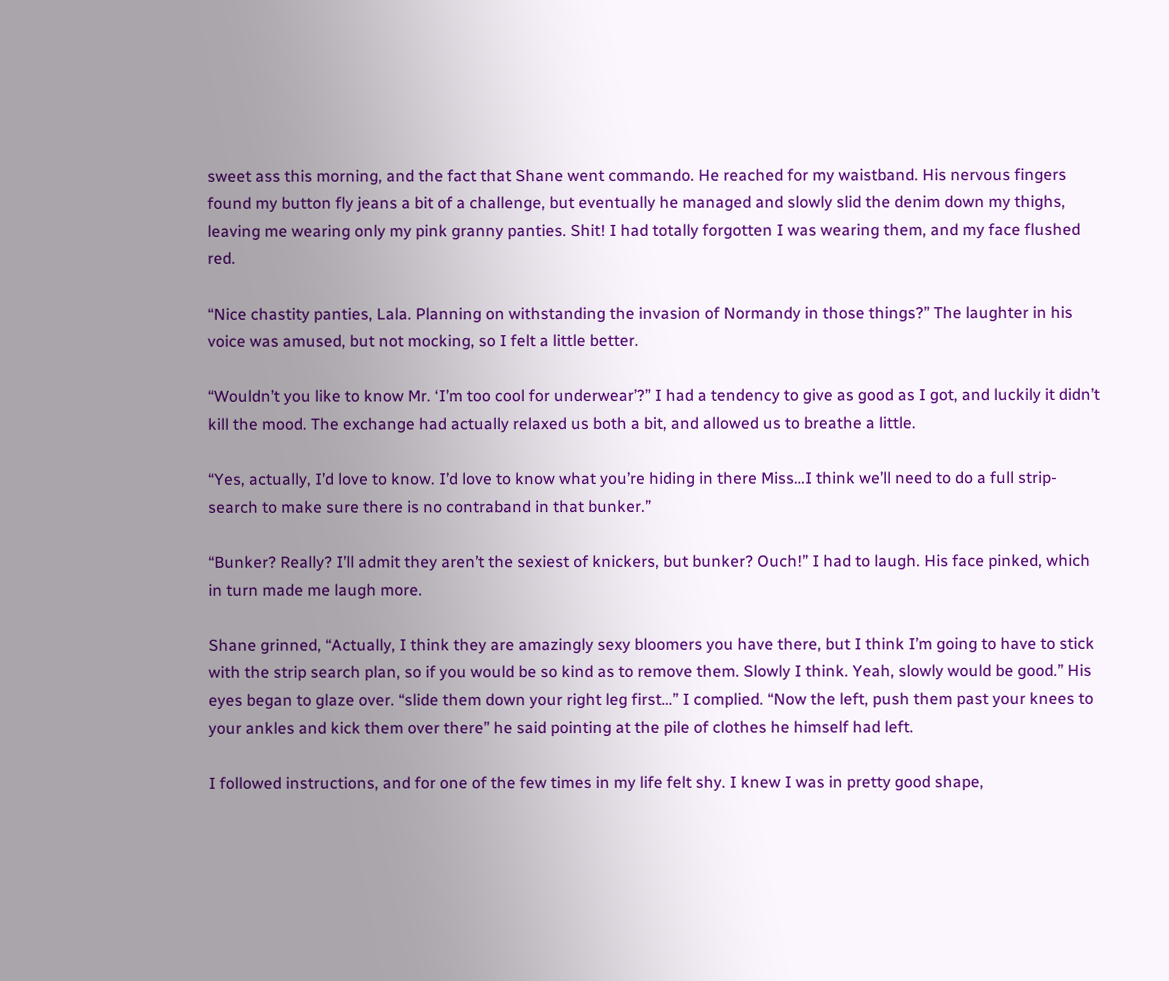sweet ass this morning, and the fact that Shane went commando. He reached for my waistband. His nervous fingers found my button fly jeans a bit of a challenge, but eventually he managed and slowly slid the denim down my thighs, leaving me wearing only my pink granny panties. Shit! I had totally forgotten I was wearing them, and my face flushed red.

“Nice chastity panties, Lala. Planning on withstanding the invasion of Normandy in those things?” The laughter in his voice was amused, but not mocking, so I felt a little better.

“Wouldn’t you like to know Mr. ‘I’m too cool for underwear’?” I had a tendency to give as good as I got, and luckily it didn’t kill the mood. The exchange had actually relaxed us both a bit, and allowed us to breathe a little.

“Yes, actually, I’d love to know. I’d love to know what you’re hiding in there Miss…I think we’ll need to do a full strip-search to make sure there is no contraband in that bunker.”

“Bunker? Really? I’ll admit they aren’t the sexiest of knickers, but bunker? Ouch!” I had to laugh. His face pinked, which in turn made me laugh more.

Shane grinned, “Actually, I think they are amazingly sexy bloomers you have there, but I think I’m going to have to stick with the strip search plan, so if you would be so kind as to remove them. Slowly I think. Yeah, slowly would be good.” His eyes began to glaze over. “slide them down your right leg first…” I complied. “Now the left, push them past your knees to your ankles and kick them over there” he said pointing at the pile of clothes he himself had left.

I followed instructions, and for one of the few times in my life felt shy. I knew I was in pretty good shape,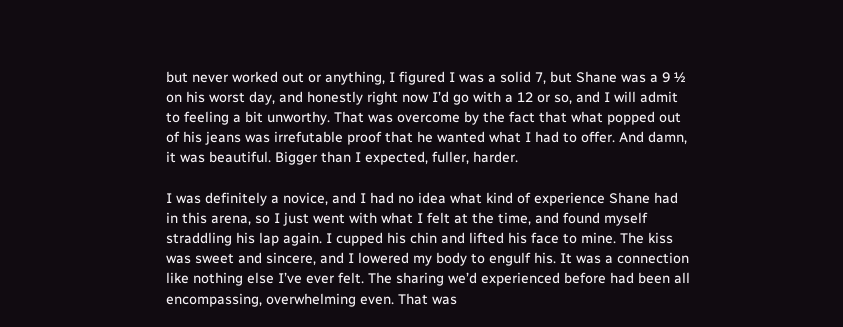but never worked out or anything, I figured I was a solid 7, but Shane was a 9 ½ on his worst day, and honestly right now I’d go with a 12 or so, and I will admit to feeling a bit unworthy. That was overcome by the fact that what popped out of his jeans was irrefutable proof that he wanted what I had to offer. And damn, it was beautiful. Bigger than I expected, fuller, harder.

I was definitely a novice, and I had no idea what kind of experience Shane had in this arena, so I just went with what I felt at the time, and found myself straddling his lap again. I cupped his chin and lifted his face to mine. The kiss was sweet and sincere, and I lowered my body to engulf his. It was a connection like nothing else I’ve ever felt. The sharing we’d experienced before had been all encompassing, overwhelming even. That was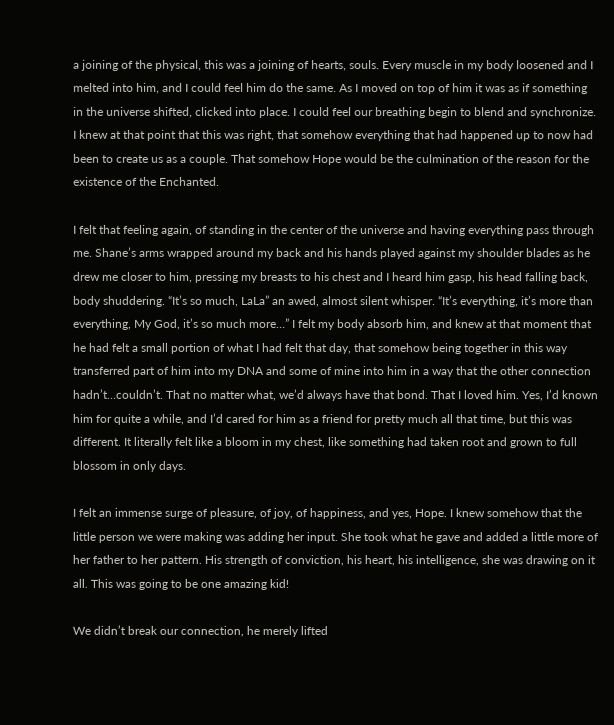a joining of the physical, this was a joining of hearts, souls. Every muscle in my body loosened and I melted into him, and I could feel him do the same. As I moved on top of him it was as if something in the universe shifted, clicked into place. I could feel our breathing begin to blend and synchronize. I knew at that point that this was right, that somehow everything that had happened up to now had been to create us as a couple. That somehow Hope would be the culmination of the reason for the existence of the Enchanted.

I felt that feeling again, of standing in the center of the universe and having everything pass through me. Shane’s arms wrapped around my back and his hands played against my shoulder blades as he drew me closer to him, pressing my breasts to his chest and I heard him gasp, his head falling back, body shuddering. “It’s so much, LaLa” an awed, almost silent whisper. “It’s everything, it’s more than everything, My God, it’s so much more…” I felt my body absorb him, and knew at that moment that he had felt a small portion of what I had felt that day, that somehow being together in this way transferred part of him into my DNA and some of mine into him in a way that the other connection hadn’t…couldn’t. That no matter what, we’d always have that bond. That I loved him. Yes, I’d known him for quite a while, and I’d cared for him as a friend for pretty much all that time, but this was different. It literally felt like a bloom in my chest, like something had taken root and grown to full blossom in only days.

I felt an immense surge of pleasure, of joy, of happiness, and yes, Hope. I knew somehow that the little person we were making was adding her input. She took what he gave and added a little more of her father to her pattern. His strength of conviction, his heart, his intelligence, she was drawing on it all. This was going to be one amazing kid!

We didn’t break our connection, he merely lifted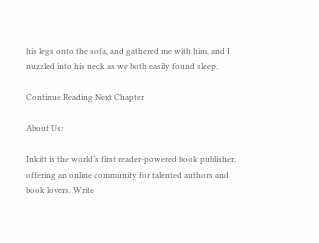his legs onto the sofa, and gathered me with him, and I nuzzled into his neck as we both easily found sleep.

Continue Reading Next Chapter

About Us:

Inkitt is the world’s first reader-powered book publisher, offering an online community for talented authors and book lovers. Write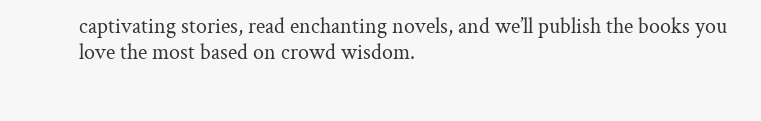captivating stories, read enchanting novels, and we’ll publish the books you love the most based on crowd wisdom.